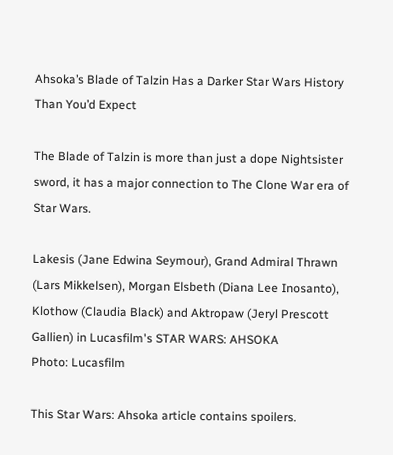Ahsoka’s Blade of Talzin Has a Darker Star Wars History Than You’d Expect

The Blade of Talzin is more than just a dope Nightsister sword, it has a major connection to The Clone War era of Star Wars.

Lakesis (Jane Edwina Seymour), Grand Admiral Thrawn (Lars Mikkelsen), Morgan Elsbeth (Diana Lee Inosanto), Klothow (Claudia Black) and Aktropaw (Jeryl Prescott Gallien) in Lucasfilm's STAR WARS: AHSOKA
Photo: Lucasfilm

This Star Wars: Ahsoka article contains spoilers.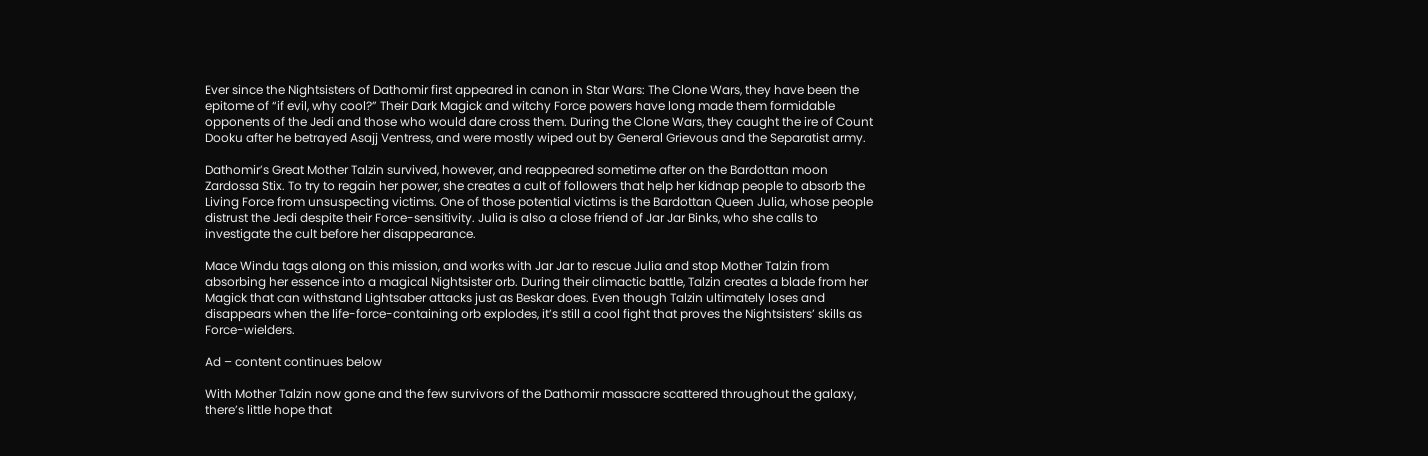Ever since the Nightsisters of Dathomir first appeared in canon in Star Wars: The Clone Wars, they have been the epitome of “if evil, why cool?” Their Dark Magick and witchy Force powers have long made them formidable opponents of the Jedi and those who would dare cross them. During the Clone Wars, they caught the ire of Count Dooku after he betrayed Asajj Ventress, and were mostly wiped out by General Grievous and the Separatist army.

Dathomir’s Great Mother Talzin survived, however, and reappeared sometime after on the Bardottan moon Zardossa Stix. To try to regain her power, she creates a cult of followers that help her kidnap people to absorb the Living Force from unsuspecting victims. One of those potential victims is the Bardottan Queen Julia, whose people distrust the Jedi despite their Force-sensitivity. Julia is also a close friend of Jar Jar Binks, who she calls to investigate the cult before her disappearance.

Mace Windu tags along on this mission, and works with Jar Jar to rescue Julia and stop Mother Talzin from absorbing her essence into a magical Nightsister orb. During their climactic battle, Talzin creates a blade from her Magick that can withstand Lightsaber attacks just as Beskar does. Even though Talzin ultimately loses and disappears when the life-force-containing orb explodes, it’s still a cool fight that proves the Nightsisters’ skills as Force-wielders.

Ad – content continues below

With Mother Talzin now gone and the few survivors of the Dathomir massacre scattered throughout the galaxy, there’s little hope that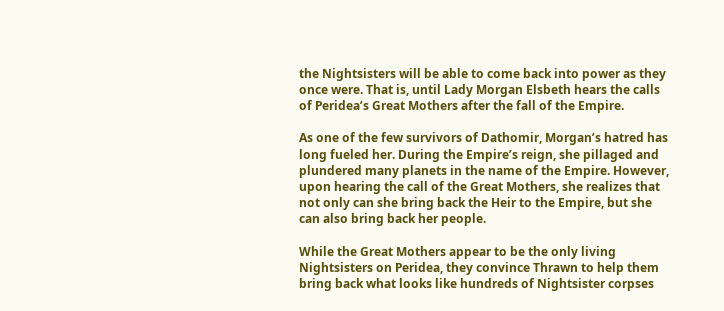the Nightsisters will be able to come back into power as they once were. That is, until Lady Morgan Elsbeth hears the calls of Peridea’s Great Mothers after the fall of the Empire.

As one of the few survivors of Dathomir, Morgan’s hatred has long fueled her. During the Empire’s reign, she pillaged and plundered many planets in the name of the Empire. However, upon hearing the call of the Great Mothers, she realizes that not only can she bring back the Heir to the Empire, but she can also bring back her people.

While the Great Mothers appear to be the only living Nightsisters on Peridea, they convince Thrawn to help them bring back what looks like hundreds of Nightsister corpses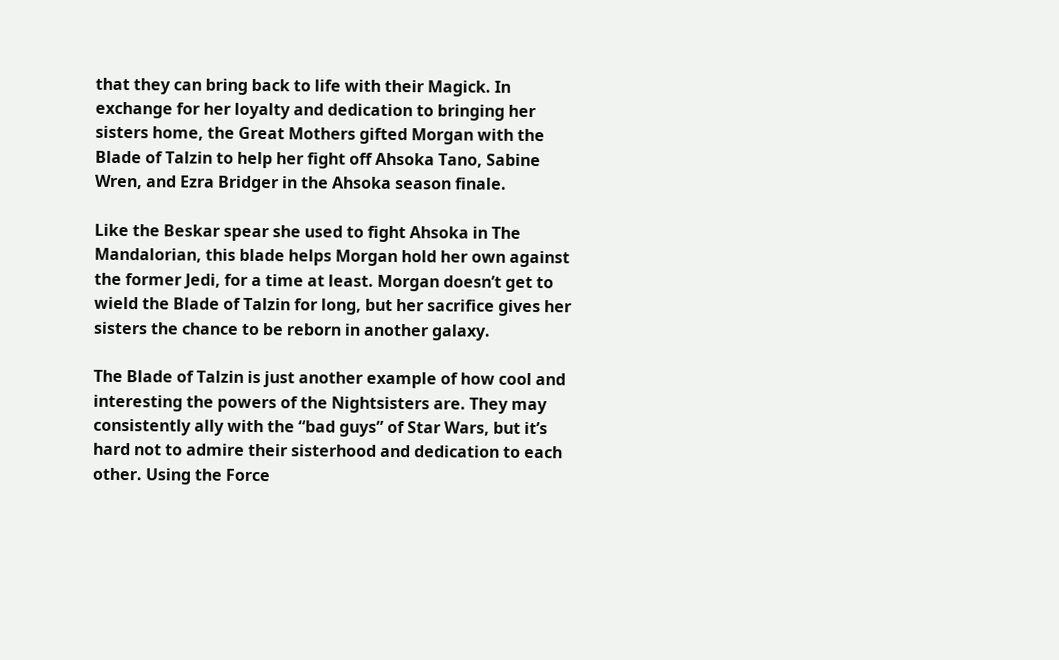that they can bring back to life with their Magick. In exchange for her loyalty and dedication to bringing her sisters home, the Great Mothers gifted Morgan with the Blade of Talzin to help her fight off Ahsoka Tano, Sabine Wren, and Ezra Bridger in the Ahsoka season finale.

Like the Beskar spear she used to fight Ahsoka in The Mandalorian, this blade helps Morgan hold her own against the former Jedi, for a time at least. Morgan doesn’t get to wield the Blade of Talzin for long, but her sacrifice gives her sisters the chance to be reborn in another galaxy.

The Blade of Talzin is just another example of how cool and interesting the powers of the Nightsisters are. They may consistently ally with the “bad guys” of Star Wars, but it’s hard not to admire their sisterhood and dedication to each other. Using the Force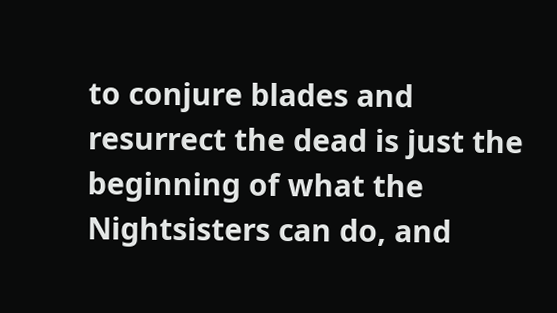to conjure blades and resurrect the dead is just the beginning of what the Nightsisters can do, and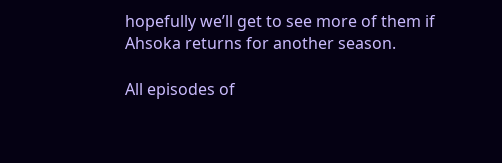hopefully we’ll get to see more of them if Ahsoka returns for another season.

All episodes of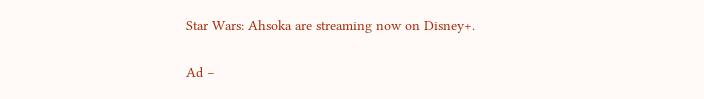Star Wars: Ahsoka are streaming now on Disney+.

Ad –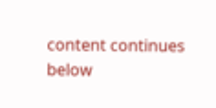content continues below